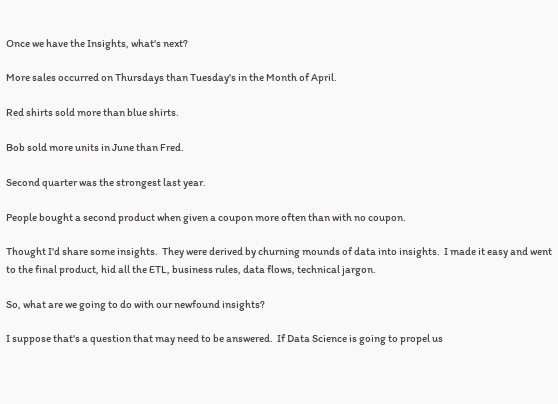Once we have the Insights, what's next?

More sales occurred on Thursdays than Tuesday's in the Month of April.

Red shirts sold more than blue shirts.

Bob sold more units in June than Fred.

Second quarter was the strongest last year.

People bought a second product when given a coupon more often than with no coupon.

Thought I'd share some insights.  They were derived by churning mounds of data into insights.  I made it easy and went to the final product, hid all the ETL, business rules, data flows, technical jargon.

So, what are we going to do with our newfound insights?

I suppose that's a question that may need to be answered.  If Data Science is going to propel us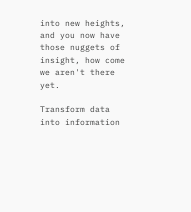into new heights, and you now have those nuggets of insight, how come we aren't there yet.

Transform data into information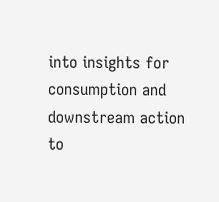into insights for consumption and downstream action to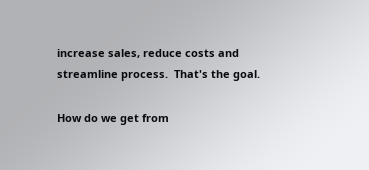increase sales, reduce costs and streamline process.  That's the goal.

How do we get from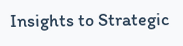Insights to Strategic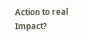Action to real Impact?